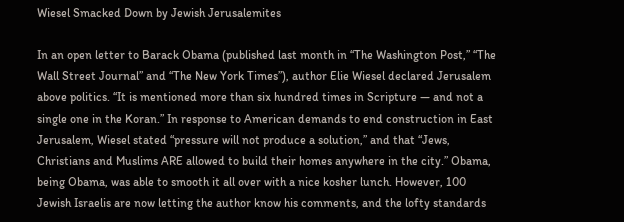Wiesel Smacked Down by Jewish Jerusalemites

In an open letter to Barack Obama (published last month in “The Washington Post,” “The Wall Street Journal” and “The New York Times”), author Elie Wiesel declared Jerusalem above politics. “It is mentioned more than six hundred times in Scripture — and not a single one in the Koran.” In response to American demands to end construction in East Jerusalem, Wiesel stated “pressure will not produce a solution,” and that “Jews, Christians and Muslims ARE allowed to build their homes anywhere in the city.” Obama, being Obama, was able to smooth it all over with a nice kosher lunch. However, 100 Jewish Israelis are now letting the author know his comments, and the lofty standards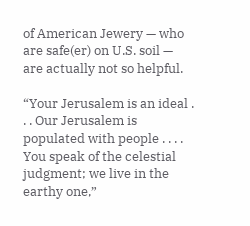of American Jewery — who are safe(er) on U.S. soil — are actually not so helpful.

“Your Jerusalem is an ideal . . . Our Jerusalem is populated with people . . . . You speak of the celestial judgment; we live in the earthy one,”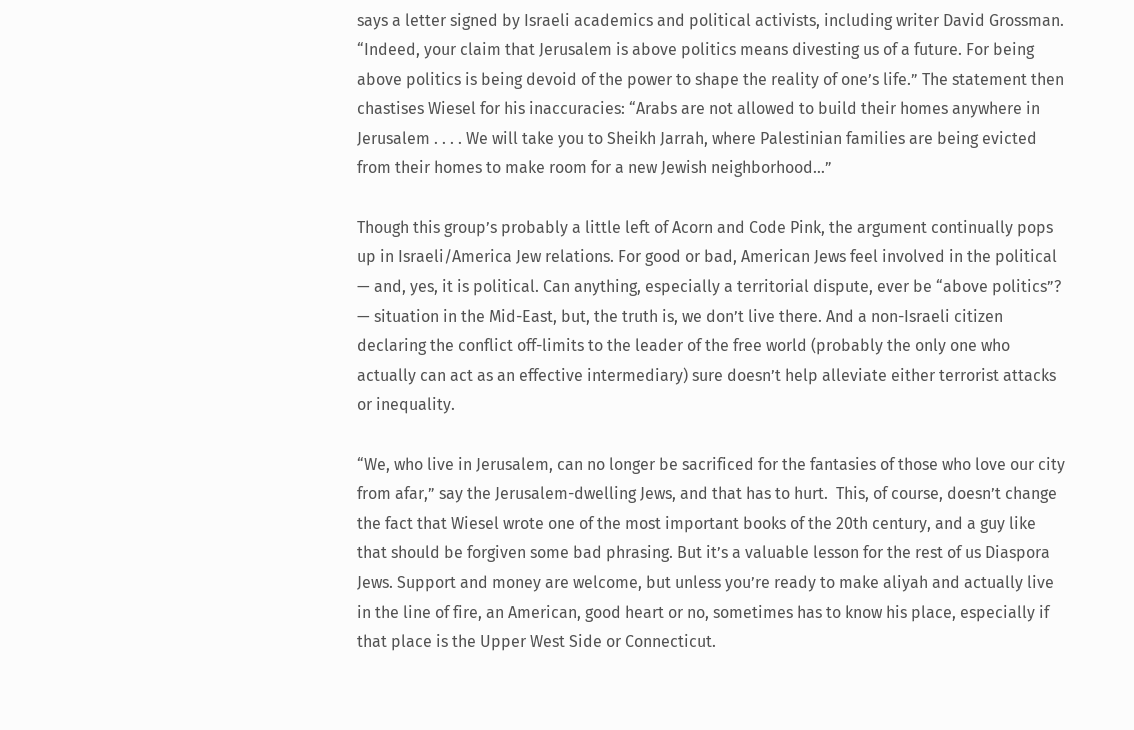says a letter signed by Israeli academics and political activists, including writer David Grossman. “Indeed, your claim that Jerusalem is above politics means divesting us of a future. For being above politics is being devoid of the power to shape the reality of one’s life.” The statement then chastises Wiesel for his inaccuracies: “Arabs are not allowed to build their homes anywhere in Jerusalem . . . . We will take you to Sheikh Jarrah, where Palestinian families are being evicted from their homes to make room for a new Jewish neighborhood…”

Though this group’s probably a little left of Acorn and Code Pink, the argument continually pops up in Israeli/America Jew relations. For good or bad, American Jews feel involved in the political — and, yes, it is political. Can anything, especially a territorial dispute, ever be “above politics”? — situation in the Mid-East, but, the truth is, we don’t live there. And a non-Israeli citizen declaring the conflict off-limits to the leader of the free world (probably the only one who actually can act as an effective intermediary) sure doesn’t help alleviate either terrorist attacks or inequality.

“We, who live in Jerusalem, can no longer be sacrificed for the fantasies of those who love our city from afar,” say the Jerusalem-dwelling Jews, and that has to hurt.  This, of course, doesn’t change the fact that Wiesel wrote one of the most important books of the 20th century, and a guy like that should be forgiven some bad phrasing. But it’s a valuable lesson for the rest of us Diaspora Jews. Support and money are welcome, but unless you’re ready to make aliyah and actually live in the line of fire, an American, good heart or no, sometimes has to know his place, especially if that place is the Upper West Side or Connecticut.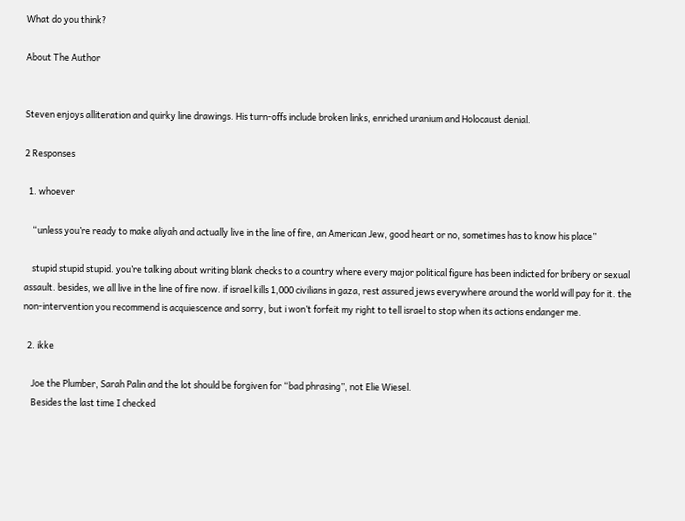What do you think?

About The Author


Steven enjoys alliteration and quirky line drawings. His turn-offs include broken links, enriched uranium and Holocaust denial.

2 Responses

  1. whoever

    “unless you’re ready to make aliyah and actually live in the line of fire, an American Jew, good heart or no, sometimes has to know his place”

    stupid stupid stupid. you’re talking about writing blank checks to a country where every major political figure has been indicted for bribery or sexual assault. besides, we all live in the line of fire now. if israel kills 1,000 civilians in gaza, rest assured jews everywhere around the world will pay for it. the non-intervention you recommend is acquiescence and sorry, but i won’t forfeit my right to tell israel to stop when its actions endanger me.

  2. ikke

    Joe the Plumber, Sarah Palin and the lot should be forgiven for “bad phrasing”, not Elie Wiesel.
    Besides the last time I checked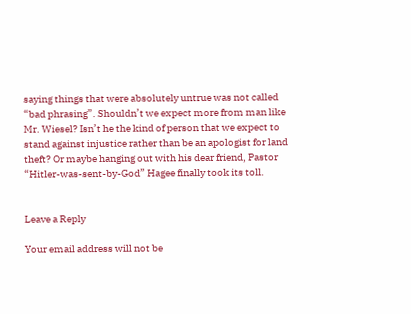saying things that were absolutely untrue was not called “bad phrasing”. Shouldn’t we expect more from man like Mr. Wiesel? Isn’t he the kind of person that we expect to stand against injustice rather than be an apologist for land theft? Or maybe hanging out with his dear friend, Pastor “Hitler-was-sent-by-God” Hagee finally took its toll.


Leave a Reply

Your email address will not be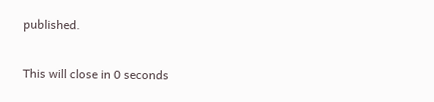published.

This will close in 0 seconds